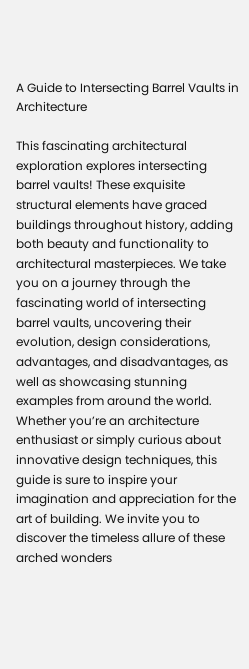A Guide to Intersecting Barrel Vaults in Architecture

This fascinating architectural exploration explores intersecting barrel vaults! These exquisite structural elements have graced buildings throughout history, adding both beauty and functionality to architectural masterpieces. We take you on a journey through the fascinating world of intersecting barrel vaults, uncovering their evolution, design considerations, advantages, and disadvantages, as well as showcasing stunning examples from around the world. Whether you’re an architecture enthusiast or simply curious about innovative design techniques, this guide is sure to inspire your imagination and appreciation for the art of building. We invite you to discover the timeless allure of these arched wonders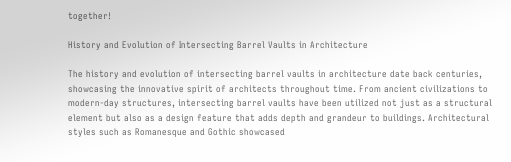together!

History and Evolution of Intersecting Barrel Vaults in Architecture

The history and evolution of intersecting barrel vaults in architecture date back centuries, showcasing the innovative spirit of architects throughout time. From ancient civilizations to modern-day structures, intersecting barrel vaults have been utilized not just as a structural element but also as a design feature that adds depth and grandeur to buildings. Architectural styles such as Romanesque and Gothic showcased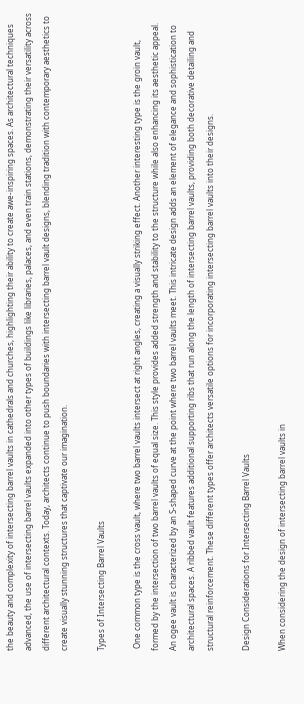the beauty and complexity of intersecting barrel vaults in cathedrals and churches, highlighting their ability to create awe-inspiring spaces. As architectural techniques advanced, the use of intersecting barrel vaults expanded into other types of buildings like libraries, palaces, and even train stations, demonstrating their versatility across different architectural contexts. Today, architects continue to push boundaries with intersecting barrel vault designs, blending tradition with contemporary aesthetics to create visually stunning structures that captivate our imagination.

Types of Intersecting Barrel Vaults

 One common type is the cross vault, where two barrel vaults intersect at right angles, creating a visually striking effect. Another interesting type is the groin vault, formed by the intersection of two barrel vaults of equal size. This style provides added strength and stability to the structure while also enhancing its aesthetic appeal. An ogee vault is characterized by an S-shaped curve at the point where two barrel vaults meet. This intricate design adds an element of elegance and sophistication to architectural spaces. A ribbed vault features additional supporting ribs that run along the length of intersecting barrel vaults, providing both decorative detailing and structural reinforcement. These different types offer architects versatile options for incorporating intersecting barrel vaults into their designs.

Design Considerations for Intersecting Barrel Vaults

When considering the design of intersecting barrel vaults in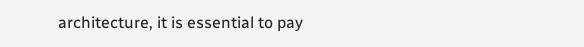architecture, it is essential to pay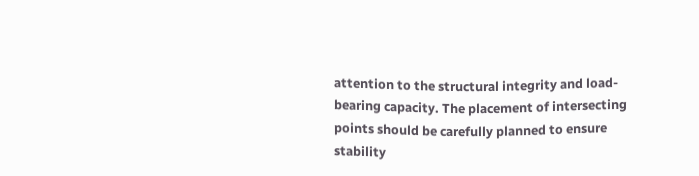attention to the structural integrity and load-bearing capacity. The placement of intersecting points should be carefully planned to ensure stability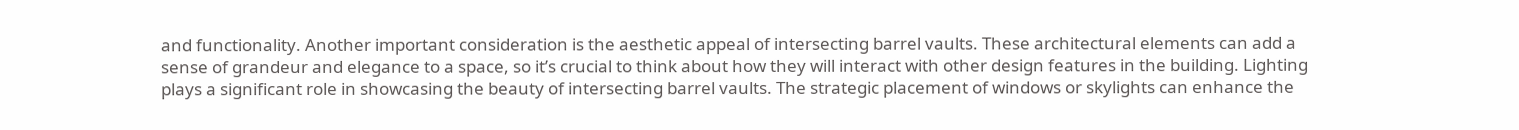and functionality. Another important consideration is the aesthetic appeal of intersecting barrel vaults. These architectural elements can add a sense of grandeur and elegance to a space, so it’s crucial to think about how they will interact with other design features in the building. Lighting plays a significant role in showcasing the beauty of intersecting barrel vaults. The strategic placement of windows or skylights can enhance the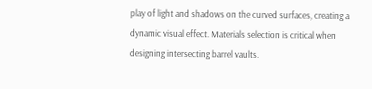play of light and shadows on the curved surfaces, creating a dynamic visual effect. Materials selection is critical when designing intersecting barrel vaults.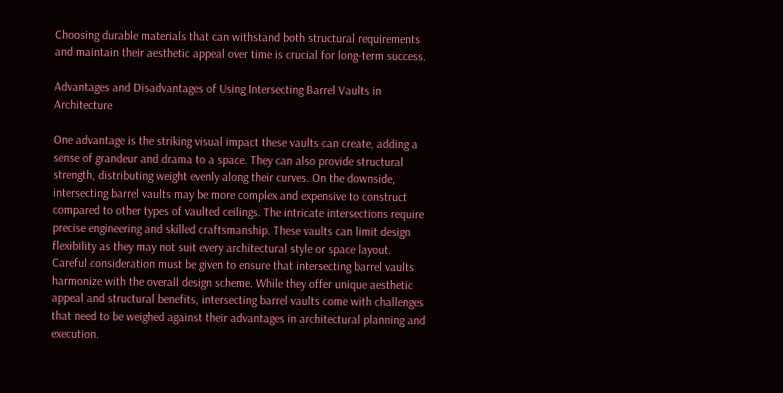Choosing durable materials that can withstand both structural requirements and maintain their aesthetic appeal over time is crucial for long-term success.

Advantages and Disadvantages of Using Intersecting Barrel Vaults in Architecture

One advantage is the striking visual impact these vaults can create, adding a sense of grandeur and drama to a space. They can also provide structural strength, distributing weight evenly along their curves. On the downside, intersecting barrel vaults may be more complex and expensive to construct compared to other types of vaulted ceilings. The intricate intersections require precise engineering and skilled craftsmanship. These vaults can limit design flexibility as they may not suit every architectural style or space layout. Careful consideration must be given to ensure that intersecting barrel vaults harmonize with the overall design scheme. While they offer unique aesthetic appeal and structural benefits, intersecting barrel vaults come with challenges that need to be weighed against their advantages in architectural planning and execution.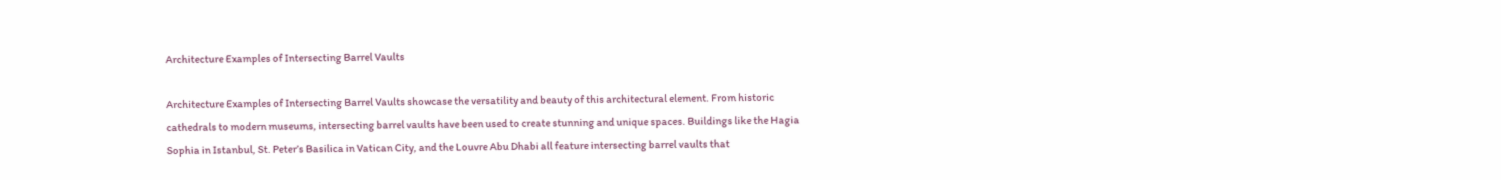Architecture Examples of Intersecting Barrel Vaults

Architecture Examples of Intersecting Barrel Vaults showcase the versatility and beauty of this architectural element. From historic cathedrals to modern museums, intersecting barrel vaults have been used to create stunning and unique spaces. Buildings like the Hagia Sophia in Istanbul, St. Peter’s Basilica in Vatican City, and the Louvre Abu Dhabi all feature intersecting barrel vaults that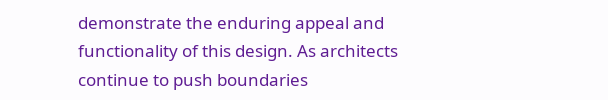demonstrate the enduring appeal and functionality of this design. As architects continue to push boundaries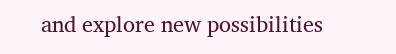and explore new possibilities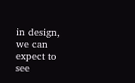in design, we can expect to see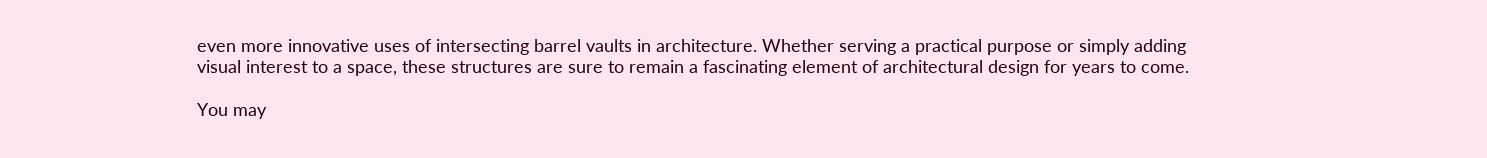even more innovative uses of intersecting barrel vaults in architecture. Whether serving a practical purpose or simply adding visual interest to a space, these structures are sure to remain a fascinating element of architectural design for years to come.

You may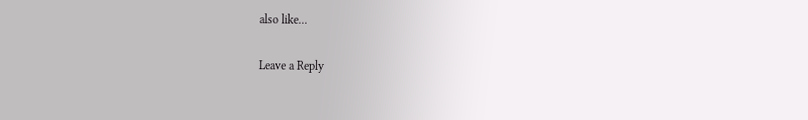also like...

Leave a Reply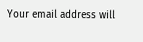Your email address will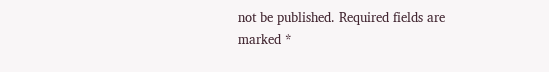not be published. Required fields are marked *